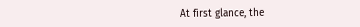At first glance, the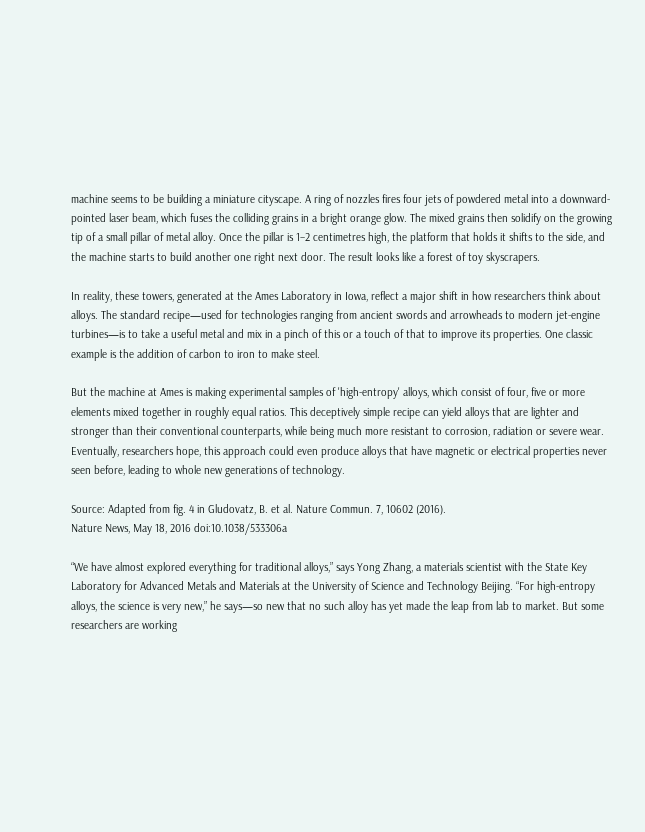machine seems to be building a miniature cityscape. A ring of nozzles fires four jets of powdered metal into a downward-pointed laser beam, which fuses the colliding grains in a bright orange glow. The mixed grains then solidify on the growing tip of a small pillar of metal alloy. Once the pillar is 1–2 centimetres high, the platform that holds it shifts to the side, and the machine starts to build another one right next door. The result looks like a forest of toy skyscrapers.

In reality, these towers, generated at the Ames Laboratory in Iowa, reflect a major shift in how researchers think about alloys. The standard recipe—used for technologies ranging from ancient swords and arrowheads to modern jet-engine turbines—is to take a useful metal and mix in a pinch of this or a touch of that to improve its properties. One classic example is the addition of carbon to iron to make steel.

But the machine at Ames is making experimental samples of 'high-entropy' alloys, which consist of four, five or more elements mixed together in roughly equal ratios. This deceptively simple recipe can yield alloys that are lighter and stronger than their conventional counterparts, while being much more resistant to corrosion, radiation or severe wear. Eventually, researchers hope, this approach could even produce alloys that have magnetic or electrical properties never seen before, leading to whole new generations of technology.

Source: Adapted from fig. 4 in Gludovatz, B. et al. Nature Commun. 7, 10602 (2016).
Nature News, May 18, 2016 doi:10.1038/533306a

“We have almost explored everything for traditional alloys,” says Yong Zhang, a materials scientist with the State Key Laboratory for Advanced Metals and Materials at the University of Science and Technology Beijing. “For high-entropy alloys, the science is very new,” he says—so new that no such alloy has yet made the leap from lab to market. But some researchers are working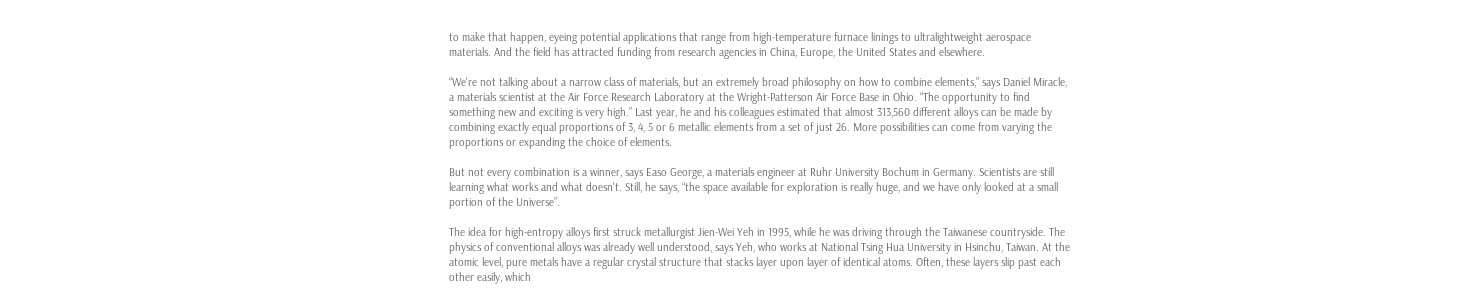to make that happen, eyeing potential applications that range from high-temperature furnace linings to ultralightweight aerospace materials. And the field has attracted funding from research agencies in China, Europe, the United States and elsewhere.

“We're not talking about a narrow class of materials, but an extremely broad philosophy on how to combine elements,” says Daniel Miracle, a materials scientist at the Air Force Research Laboratory at the Wright-Patterson Air Force Base in Ohio. “The opportunity to find something new and exciting is very high.” Last year, he and his colleagues estimated that almost 313,560 different alloys can be made by combining exactly equal proportions of 3, 4, 5 or 6 metallic elements from a set of just 26. More possibilities can come from varying the proportions or expanding the choice of elements.

But not every combination is a winner, says Easo George, a materials engineer at Ruhr University Bochum in Germany. Scientists are still learning what works and what doesn't. Still, he says, “the space available for exploration is really huge, and we have only looked at a small portion of the Universe”.

The idea for high-entropy alloys first struck metallurgist Jien-Wei Yeh in 1995, while he was driving through the Taiwanese countryside. The physics of conventional alloys was already well understood, says Yeh, who works at National Tsing Hua University in Hsinchu, Taiwan. At the atomic level, pure metals have a regular crystal structure that stacks layer upon layer of identical atoms. Often, these layers slip past each other easily, which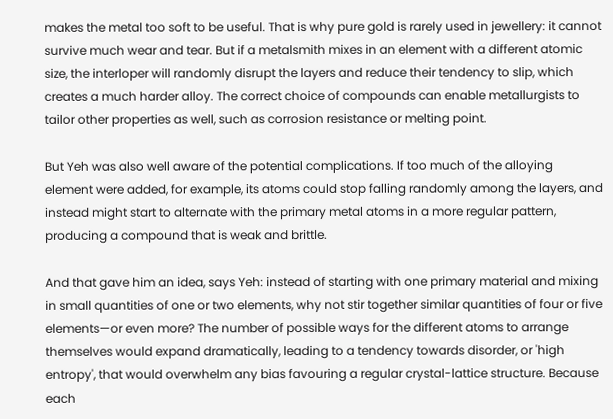makes the metal too soft to be useful. That is why pure gold is rarely used in jewellery: it cannot survive much wear and tear. But if a metalsmith mixes in an element with a different atomic size, the interloper will randomly disrupt the layers and reduce their tendency to slip, which creates a much harder alloy. The correct choice of compounds can enable metallurgists to tailor other properties as well, such as corrosion resistance or melting point.

But Yeh was also well aware of the potential complications. If too much of the alloying element were added, for example, its atoms could stop falling randomly among the layers, and instead might start to alternate with the primary metal atoms in a more regular pattern, producing a compound that is weak and brittle.

And that gave him an idea, says Yeh: instead of starting with one primary material and mixing in small quantities of one or two elements, why not stir together similar quantities of four or five elements—or even more? The number of possible ways for the different atoms to arrange themselves would expand dramatically, leading to a tendency towards disorder, or 'high entropy', that would overwhelm any bias favouring a regular crystal-lattice structure. Because each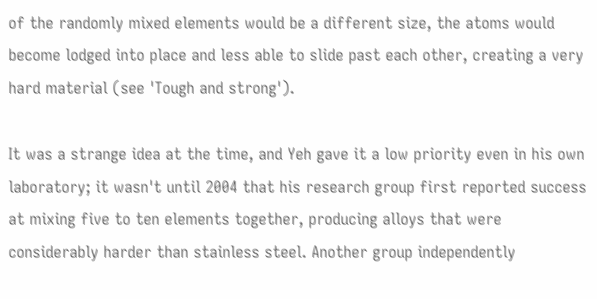of the randomly mixed elements would be a different size, the atoms would become lodged into place and less able to slide past each other, creating a very hard material (see 'Tough and strong').

It was a strange idea at the time, and Yeh gave it a low priority even in his own laboratory; it wasn't until 2004 that his research group first reported success at mixing five to ten elements together, producing alloys that were considerably harder than stainless steel. Another group independently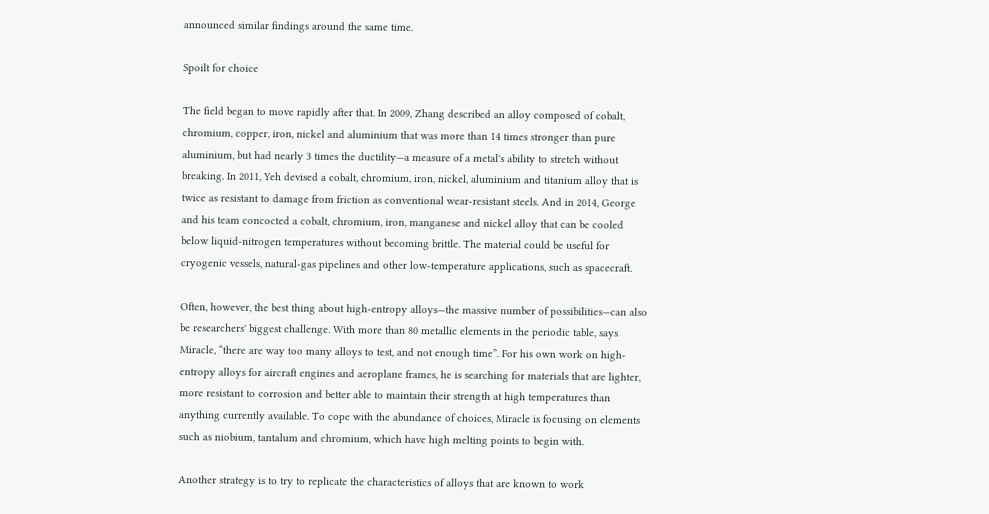announced similar findings around the same time.

Spoilt for choice

The field began to move rapidly after that. In 2009, Zhang described an alloy composed of cobalt, chromium, copper, iron, nickel and aluminium that was more than 14 times stronger than pure aluminium, but had nearly 3 times the ductility—a measure of a metal's ability to stretch without breaking. In 2011, Yeh devised a cobalt, chromium, iron, nickel, aluminium and titanium alloy that is twice as resistant to damage from friction as conventional wear-resistant steels. And in 2014, George and his team concocted a cobalt, chromium, iron, manganese and nickel alloy that can be cooled below liquid-nitrogen temperatures without becoming brittle. The material could be useful for cryogenic vessels, natural-gas pipelines and other low-temperature applications, such as spacecraft.

Often, however, the best thing about high-entropy alloys—the massive number of possibilities—can also be researchers' biggest challenge. With more than 80 metallic elements in the periodic table, says Miracle, “there are way too many alloys to test, and not enough time”. For his own work on high-entropy alloys for aircraft engines and aeroplane frames, he is searching for materials that are lighter, more resistant to corrosion and better able to maintain their strength at high temperatures than anything currently available. To cope with the abundance of choices, Miracle is focusing on elements such as niobium, tantalum and chromium, which have high melting points to begin with.

Another strategy is to try to replicate the characteristics of alloys that are known to work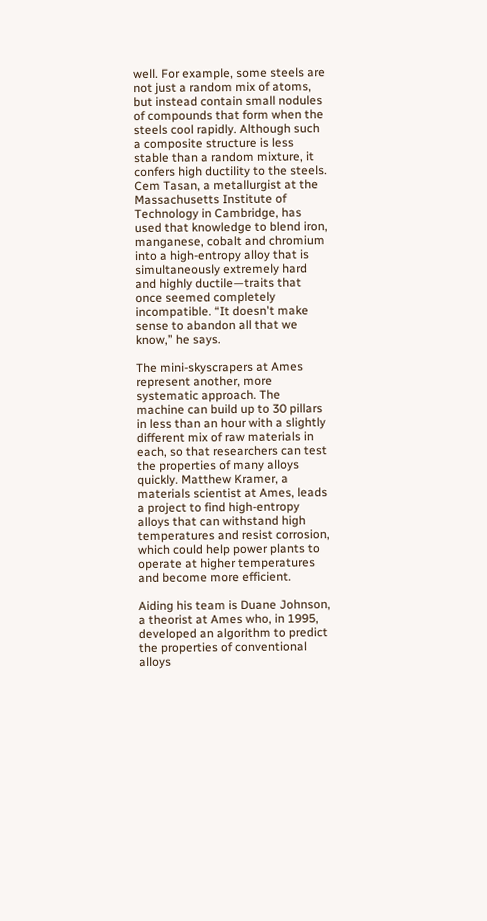well. For example, some steels are not just a random mix of atoms, but instead contain small nodules of compounds that form when the steels cool rapidly. Although such a composite structure is less stable than a random mixture, it confers high ductility to the steels. Cem Tasan, a metallurgist at the Massachusetts Institute of Technology in Cambridge, has used that knowledge to blend iron, manganese, cobalt and chromium into a high-entropy alloy that is simultaneously extremely hard and highly ductile—traits that once seemed completely incompatible. “It doesn't make sense to abandon all that we know,” he says.

The mini-skyscrapers at Ames represent another, more systematic approach. The machine can build up to 30 pillars in less than an hour with a slightly different mix of raw materials in each, so that researchers can test the properties of many alloys quickly. Matthew Kramer, a materials scientist at Ames, leads a project to find high-entropy alloys that can withstand high temperatures and resist corrosion, which could help power plants to operate at higher temperatures and become more efficient.

Aiding his team is Duane Johnson, a theorist at Ames who, in 1995, developed an algorithm to predict the properties of conventional alloys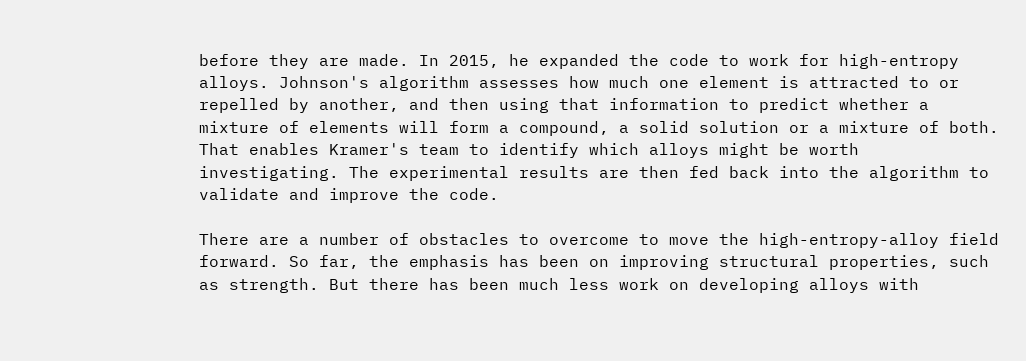before they are made. In 2015, he expanded the code to work for high-entropy alloys. Johnson's algorithm assesses how much one element is attracted to or repelled by another, and then using that information to predict whether a mixture of elements will form a compound, a solid solution or a mixture of both. That enables Kramer's team to identify which alloys might be worth investigating. The experimental results are then fed back into the algorithm to validate and improve the code.

There are a number of obstacles to overcome to move the high-entropy-alloy field forward. So far, the emphasis has been on improving structural properties, such as strength. But there has been much less work on developing alloys with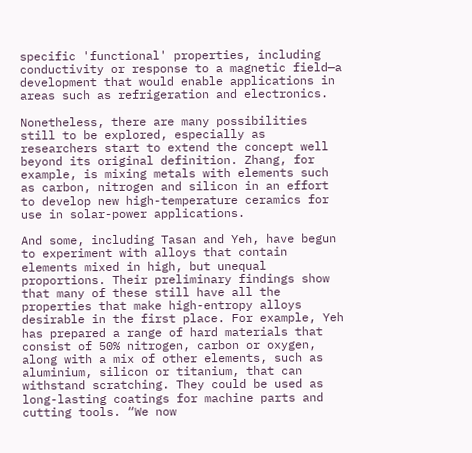specific 'functional' properties, including conductivity or response to a magnetic field—a development that would enable applications in areas such as refrigeration and electronics.

Nonetheless, there are many possibilities still to be explored, especially as researchers start to extend the concept well beyond its original definition. Zhang, for example, is mixing metals with elements such as carbon, nitrogen and silicon in an effort to develop new high-temperature ceramics for use in solar-power applications.

And some, including Tasan and Yeh, have begun to experiment with alloys that contain elements mixed in high, but unequal proportions. Their preliminary findings show that many of these still have all the properties that make high-entropy alloys desirable in the first place. For example, Yeh has prepared a range of hard materials that consist of 50% nitrogen, carbon or oxygen, along with a mix of other elements, such as aluminium, silicon or titanium, that can withstand scratching. They could be used as long-lasting coatings for machine parts and cutting tools. “We now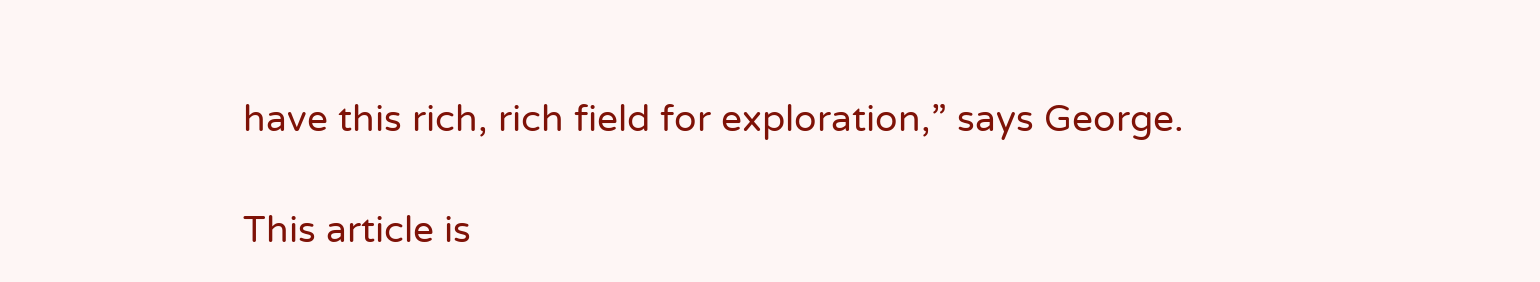have this rich, rich field for exploration,” says George.

This article is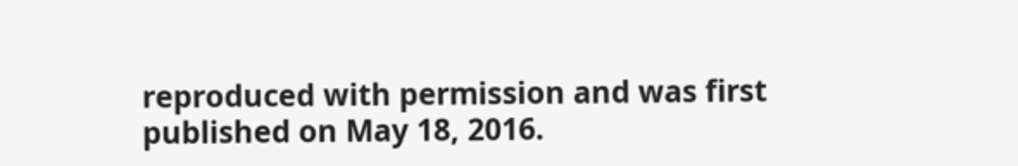reproduced with permission and was first published on May 18, 2016.